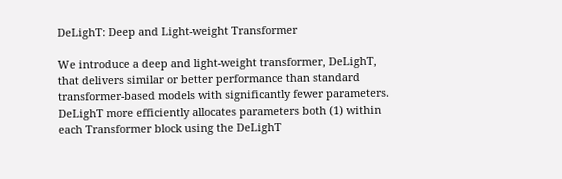DeLighT: Deep and Light-weight Transformer

We introduce a deep and light-weight transformer, DeLighT, that delivers similar or better performance than standard transformer-based models with significantly fewer parameters. DeLighT more efficiently allocates parameters both (1) within each Transformer block using the DeLighT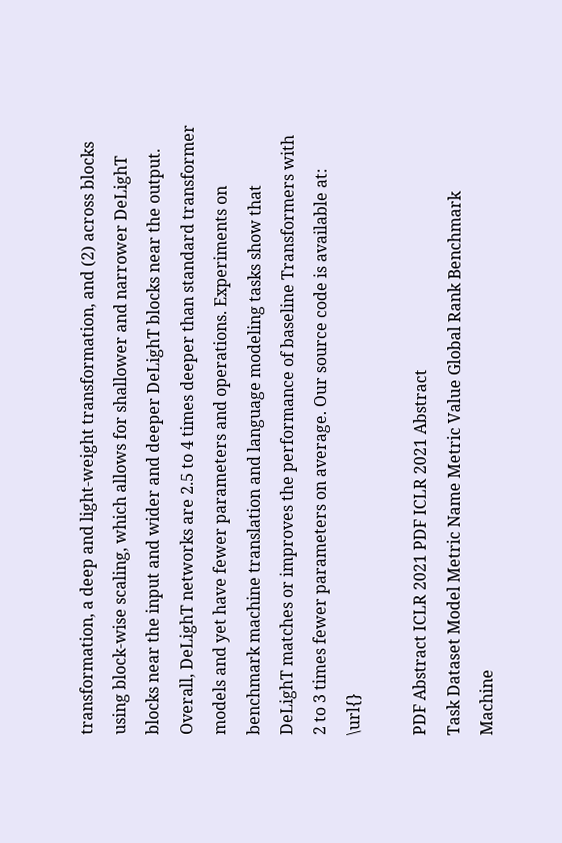transformation, a deep and light-weight transformation, and (2) across blocks using block-wise scaling, which allows for shallower and narrower DeLighT blocks near the input and wider and deeper DeLighT blocks near the output. Overall, DeLighT networks are 2.5 to 4 times deeper than standard transformer models and yet have fewer parameters and operations. Experiments on benchmark machine translation and language modeling tasks show that DeLighT matches or improves the performance of baseline Transformers with 2 to 3 times fewer parameters on average. Our source code is available at: \url{}

PDF Abstract ICLR 2021 PDF ICLR 2021 Abstract
Task Dataset Model Metric Name Metric Value Global Rank Benchmark
Machine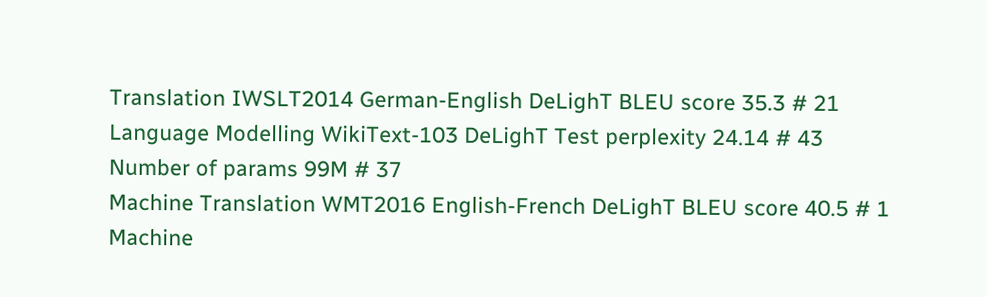Translation IWSLT2014 German-English DeLighT BLEU score 35.3 # 21
Language Modelling WikiText-103 DeLighT Test perplexity 24.14 # 43
Number of params 99M # 37
Machine Translation WMT2016 English-French DeLighT BLEU score 40.5 # 1
Machine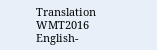Translation WMT2016 English-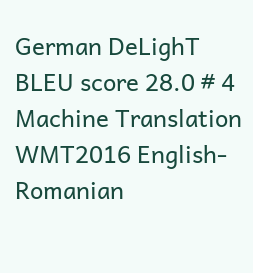German DeLighT BLEU score 28.0 # 4
Machine Translation WMT2016 English-Romanian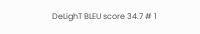DeLighT BLEU score 34.7 # 1